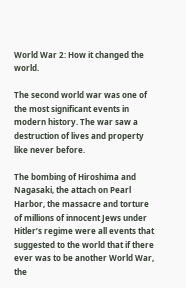World War 2: How it changed the world.

The second world war was one of the most significant events in modern history. The war saw a destruction of lives and property like never before.

The bombing of Hiroshima and Nagasaki, the attach on Pearl Harbor, the massacre and torture of millions of innocent Jews under Hitler’s regime were all events that suggested to the world that if there ever was to be another World War, the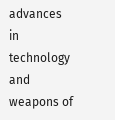advances in technology and weapons of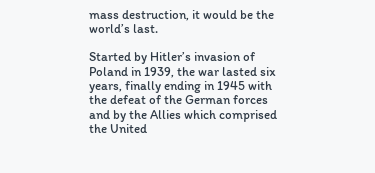mass destruction, it would be the world’s last.

Started by Hitler’s invasion of Poland in 1939, the war lasted six years, finally ending in 1945 with the defeat of the German forces and by the Allies which comprised the United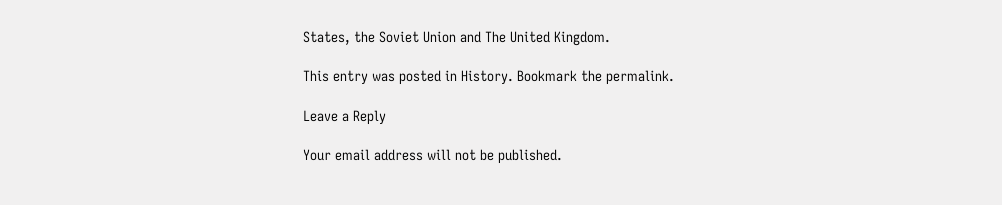States, the Soviet Union and The United Kingdom.

This entry was posted in History. Bookmark the permalink.

Leave a Reply

Your email address will not be published.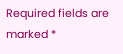Required fields are marked *